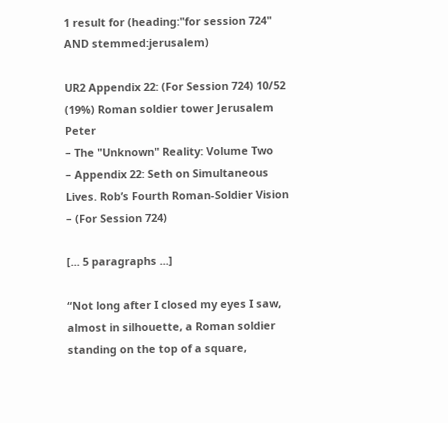1 result for (heading:"for session 724" AND stemmed:jerusalem)

UR2 Appendix 22: (For Session 724) 10/52 (19%) Roman soldier tower Jerusalem Peter
– The "Unknown" Reality: Volume Two
– Appendix 22: Seth on Simultaneous Lives. Rob’s Fourth Roman-Soldier Vision
– (For Session 724)

[... 5 paragraphs ...]

“Not long after I closed my eyes I saw, almost in silhouette, a Roman soldier standing on the top of a square,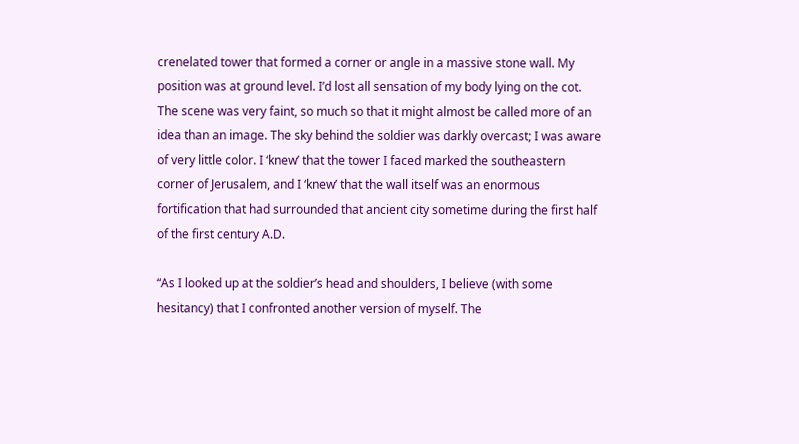crenelated tower that formed a corner or angle in a massive stone wall. My position was at ground level. I’d lost all sensation of my body lying on the cot. The scene was very faint, so much so that it might almost be called more of an idea than an image. The sky behind the soldier was darkly overcast; I was aware of very little color. I ‘knew’ that the tower I faced marked the southeastern corner of Jerusalem, and I ‘knew’ that the wall itself was an enormous fortification that had surrounded that ancient city sometime during the first half of the first century A.D.

“As I looked up at the soldier’s head and shoulders, I believe (with some hesitancy) that I confronted another version of myself. The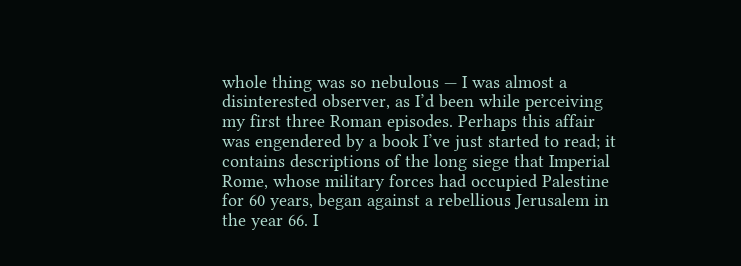whole thing was so nebulous — I was almost a disinterested observer, as I’d been while perceiving my first three Roman episodes. Perhaps this affair was engendered by a book I’ve just started to read; it contains descriptions of the long siege that Imperial Rome, whose military forces had occupied Palestine for 60 years, began against a rebellious Jerusalem in the year 66. I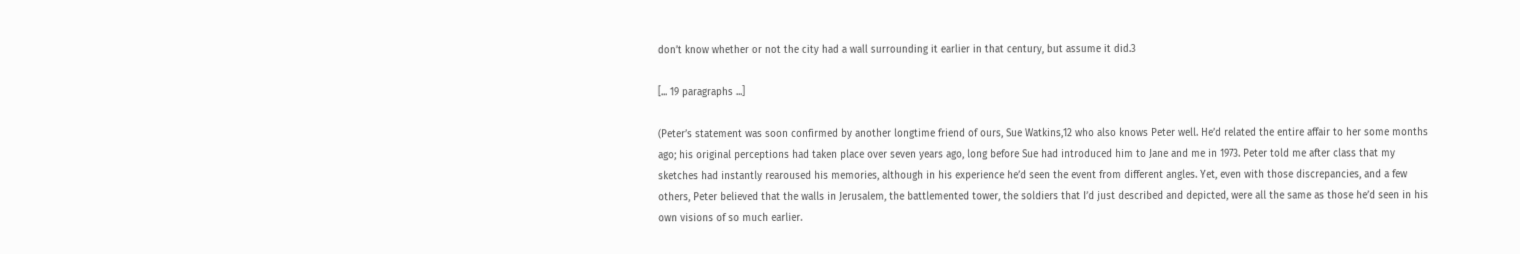don’t know whether or not the city had a wall surrounding it earlier in that century, but assume it did.3

[... 19 paragraphs ...]

(Peter’s statement was soon confirmed by another longtime friend of ours, Sue Watkins,12 who also knows Peter well. He’d related the entire affair to her some months ago; his original perceptions had taken place over seven years ago, long before Sue had introduced him to Jane and me in 1973. Peter told me after class that my sketches had instantly rearoused his memories, although in his experience he’d seen the event from different angles. Yet, even with those discrepancies, and a few others, Peter believed that the walls in Jerusalem, the battlemented tower, the soldiers that I’d just described and depicted, were all the same as those he’d seen in his own visions of so much earlier.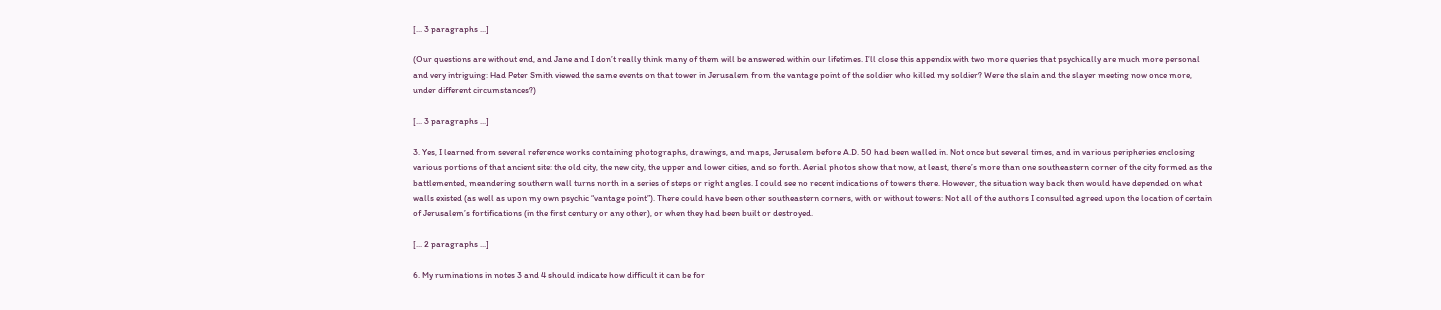[... 3 paragraphs ...]

(Our questions are without end, and Jane and I don’t really think many of them will be answered within our lifetimes. I’ll close this appendix with two more queries that psychically are much more personal and very intriguing: Had Peter Smith viewed the same events on that tower in Jerusalem from the vantage point of the soldier who killed my soldier? Were the slain and the slayer meeting now once more, under different circumstances?)

[... 3 paragraphs ...]

3. Yes, I learned from several reference works containing photographs, drawings, and maps, Jerusalem before A.D. 50 had been walled in. Not once but several times, and in various peripheries enclosing various portions of that ancient site: the old city, the new city, the upper and lower cities, and so forth. Aerial photos show that now, at least, there’s more than one southeastern corner of the city formed as the battlemented, meandering southern wall turns north in a series of steps or right angles. I could see no recent indications of towers there. However, the situation way back then would have depended on what walls existed (as well as upon my own psychic “vantage point”). There could have been other southeastern corners, with or without towers: Not all of the authors I consulted agreed upon the location of certain of Jerusalem’s fortifications (in the first century or any other), or when they had been built or destroyed.

[... 2 paragraphs ...]

6. My ruminations in notes 3 and 4 should indicate how difficult it can be for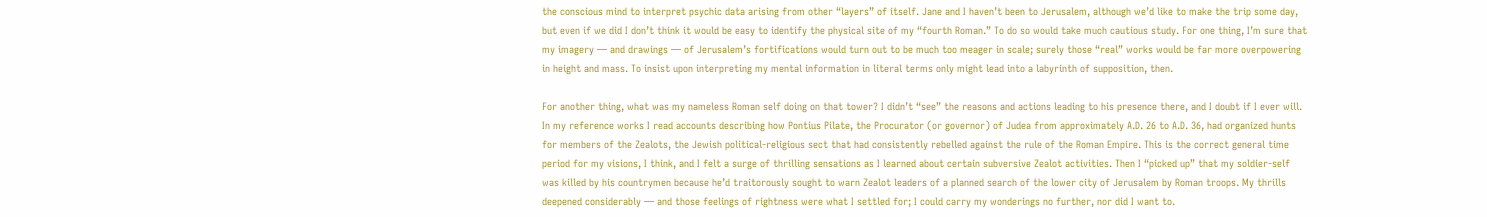the conscious mind to interpret psychic data arising from other “layers” of itself. Jane and I haven’t been to Jerusalem, although we’d like to make the trip some day, but even if we did I don’t think it would be easy to identify the physical site of my “fourth Roman.” To do so would take much cautious study. For one thing, I’m sure that my imagery — and drawings — of Jerusalem’s fortifications would turn out to be much too meager in scale; surely those “real” works would be far more overpowering in height and mass. To insist upon interpreting my mental information in literal terms only might lead into a labyrinth of supposition, then.

For another thing, what was my nameless Roman self doing on that tower? I didn’t “see” the reasons and actions leading to his presence there, and I doubt if I ever will. In my reference works I read accounts describing how Pontius Pilate, the Procurator (or governor) of Judea from approximately A.D. 26 to A.D. 36, had organized hunts for members of the Zealots, the Jewish political-religious sect that had consistently rebelled against the rule of the Roman Empire. This is the correct general time period for my visions, I think, and I felt a surge of thrilling sensations as I learned about certain subversive Zealot activities. Then I “picked up” that my soldier-self was killed by his countrymen because he’d traitorously sought to warn Zealot leaders of a planned search of the lower city of Jerusalem by Roman troops. My thrills deepened considerably — and those feelings of rightness were what I settled for; I could carry my wonderings no further, nor did I want to.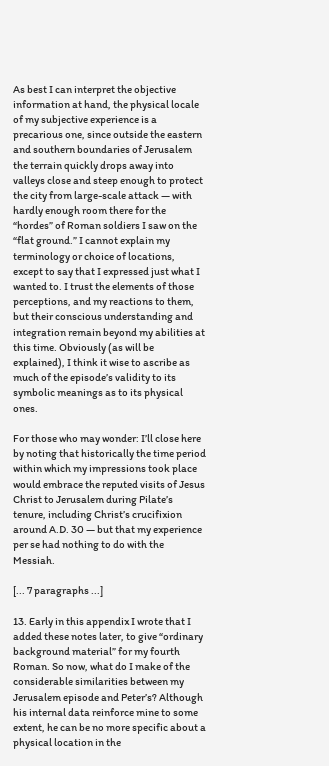As best I can interpret the objective information at hand, the physical locale of my subjective experience is a precarious one, since outside the eastern and southern boundaries of Jerusalem the terrain quickly drops away into valleys close and steep enough to protect the city from large-scale attack — with hardly enough room there for the “hordes” of Roman soldiers I saw on the “flat ground.” I cannot explain my terminology or choice of locations, except to say that I expressed just what I wanted to. I trust the elements of those perceptions, and my reactions to them, but their conscious understanding and integration remain beyond my abilities at this time. Obviously (as will be explained), I think it wise to ascribe as much of the episode’s validity to its symbolic meanings as to its physical ones.

For those who may wonder: I’ll close here by noting that historically the time period within which my impressions took place would embrace the reputed visits of Jesus Christ to Jerusalem during Pilate’s tenure, including Christ’s crucifixion around A.D. 30 — but that my experience per se had nothing to do with the Messiah.

[... 7 paragraphs ...]

13. Early in this appendix I wrote that I added these notes later, to give “ordinary background material” for my fourth Roman. So now, what do I make of the considerable similarities between my Jerusalem episode and Peter’s? Although his internal data reinforce mine to some extent, he can be no more specific about a physical location in the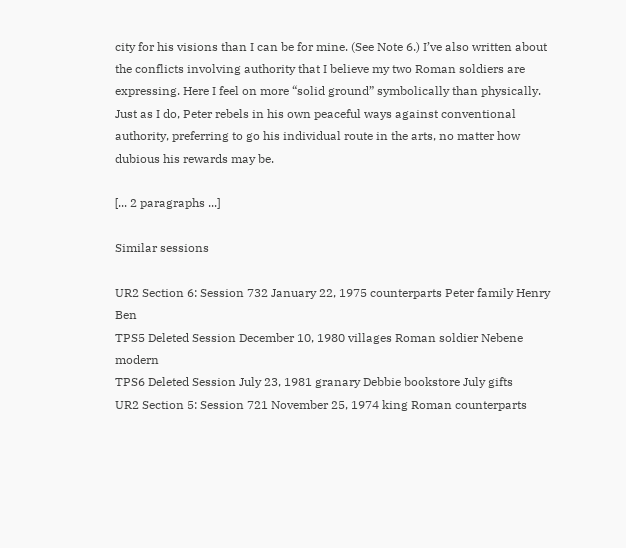city for his visions than I can be for mine. (See Note 6.) I’ve also written about the conflicts involving authority that I believe my two Roman soldiers are expressing. Here I feel on more “solid ground” symbolically than physically. Just as I do, Peter rebels in his own peaceful ways against conventional authority, preferring to go his individual route in the arts, no matter how dubious his rewards may be.

[... 2 paragraphs ...]

Similar sessions

UR2 Section 6: Session 732 January 22, 1975 counterparts Peter family Henry Ben
TPS5 Deleted Session December 10, 1980 villages Roman soldier Nebene modern
TPS6 Deleted Session July 23, 1981 granary Debbie bookstore July gifts
UR2 Section 5: Session 721 November 25, 1974 king Roman counterparts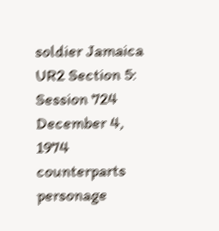soldier Jamaica
UR2 Section 5: Session 724 December 4, 1974 counterparts personage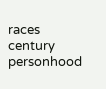races century personhood